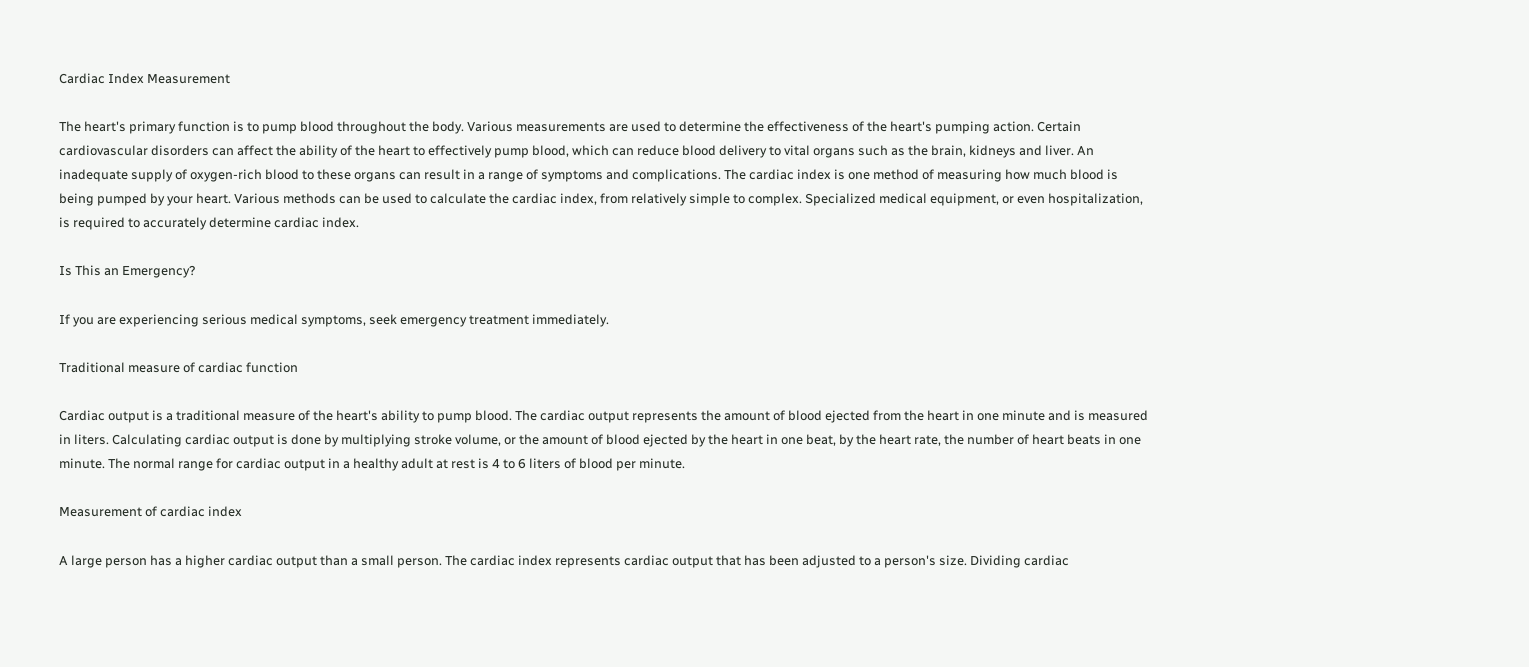Cardiac Index Measurement

The heart's primary function is to pump blood throughout the body. Various measurements are used to determine the effectiveness of the heart's pumping action. Certain cardiovascular disorders can affect the ability of the heart to effectively pump blood, which can reduce blood delivery to vital organs such as the brain, kidneys and liver. An inadequate supply of oxygen-rich blood to these organs can result in a range of symptoms and complications. The cardiac index is one method of measuring how much blood is being pumped by your heart. Various methods can be used to calculate the cardiac index, from relatively simple to complex. Specialized medical equipment, or even hospitalization, is required to accurately determine cardiac index.

Is This an Emergency?

If you are experiencing serious medical symptoms, seek emergency treatment immediately.

Traditional measure of cardiac function

Cardiac output is a traditional measure of the heart's ability to pump blood. The cardiac output represents the amount of blood ejected from the heart in one minute and is measured in liters. Calculating cardiac output is done by multiplying stroke volume, or the amount of blood ejected by the heart in one beat, by the heart rate, the number of heart beats in one minute. The normal range for cardiac output in a healthy adult at rest is 4 to 6 liters of blood per minute.

Measurement of cardiac index

A large person has a higher cardiac output than a small person. The cardiac index represents cardiac output that has been adjusted to a person's size. Dividing cardiac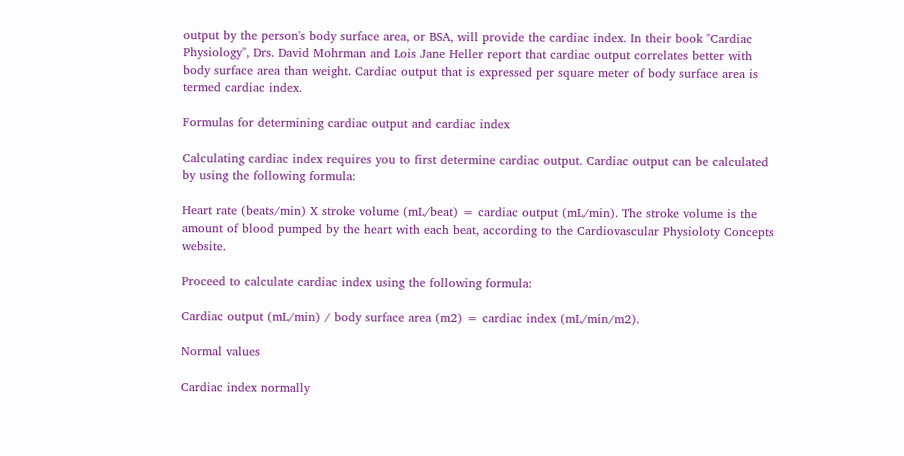output by the person's body surface area, or BSA, will provide the cardiac index. In their book "Cardiac Physiology", Drs. David Mohrman and Lois Jane Heller report that cardiac output correlates better with body surface area than weight. Cardiac output that is expressed per square meter of body surface area is termed cardiac index.

Formulas for determining cardiac output and cardiac index

Calculating cardiac index requires you to first determine cardiac output. Cardiac output can be calculated by using the following formula:

Heart rate (beats/min) X stroke volume (mL/beat) = cardiac output (mL/min). The stroke volume is the amount of blood pumped by the heart with each beat, according to the Cardiovascular Physioloty Concepts website.

Proceed to calculate cardiac index using the following formula:

Cardiac output (mL/min) / body surface area (m2) = cardiac index (mL/min/m2).

Normal values

Cardiac index normally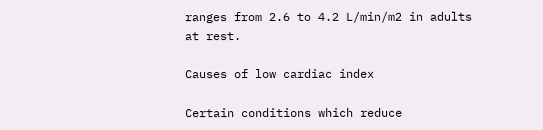ranges from 2.6 to 4.2 L/min/m2 in adults at rest.

Causes of low cardiac index

Certain conditions which reduce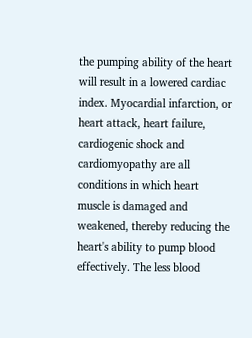the pumping ability of the heart will result in a lowered cardiac index. Myocardial infarction, or heart attack, heart failure, cardiogenic shock and cardiomyopathy are all conditions in which heart muscle is damaged and weakened, thereby reducing the heart's ability to pump blood effectively. The less blood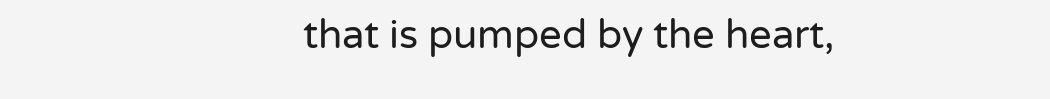that is pumped by the heart,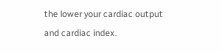the lower your cardiac output and cardiac index.